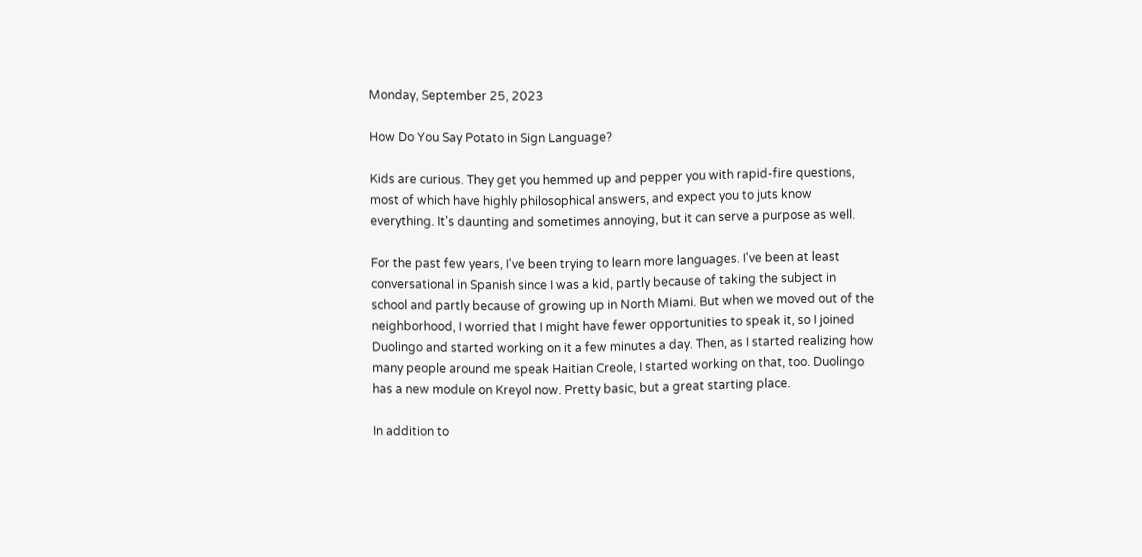Monday, September 25, 2023

How Do You Say Potato in Sign Language?

Kids are curious. They get you hemmed up and pepper you with rapid-fire questions, most of which have highly philosophical answers, and expect you to juts know everything. It's daunting and sometimes annoying, but it can serve a purpose as well.

For the past few years, I've been trying to learn more languages. I've been at least conversational in Spanish since I was a kid, partly because of taking the subject in school and partly because of growing up in North Miami. But when we moved out of the neighborhood, I worried that I might have fewer opportunities to speak it, so I joined Duolingo and started working on it a few minutes a day. Then, as I started realizing how many people around me speak Haitian Creole, I started working on that, too. Duolingo has a new module on Kreyol now. Pretty basic, but a great starting place.

In addition to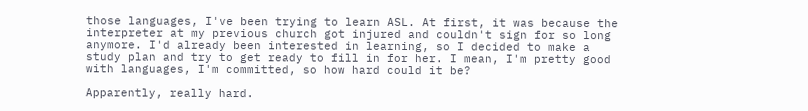those languages, I've been trying to learn ASL. At first, it was because the interpreter at my previous church got injured and couldn't sign for so long anymore. I'd already been interested in learning, so I decided to make a study plan and try to get ready to fill in for her. I mean, I'm pretty good with languages, I'm committed, so how hard could it be?

Apparently, really hard.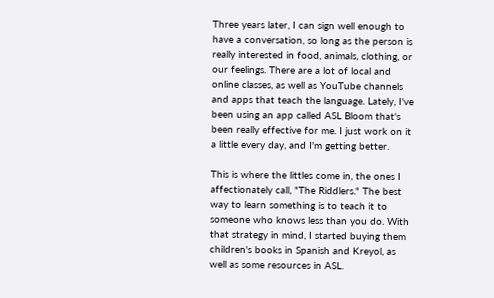Three years later, I can sign well enough to have a conversation, so long as the person is really interested in food, animals, clothing, or our feelings. There are a lot of local and online classes, as well as YouTube channels and apps that teach the language. Lately, I've been using an app called ASL Bloom that's been really effective for me. I just work on it a little every day, and I'm getting better.

This is where the littles come in, the ones I affectionately call, "The Riddlers." The best way to learn something is to teach it to someone who knows less than you do. With that strategy in mind, I started buying them children's books in Spanish and Kreyol, as well as some resources in ASL.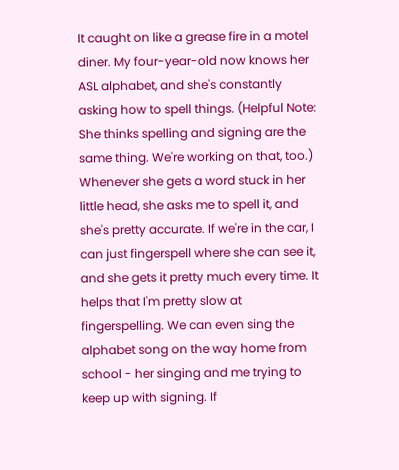It caught on like a grease fire in a motel diner. My four-year-old now knows her ASL alphabet, and she's constantly asking how to spell things. (Helpful Note: She thinks spelling and signing are the same thing. We're working on that, too.) Whenever she gets a word stuck in her little head, she asks me to spell it, and she's pretty accurate. If we're in the car, I can just fingerspell where she can see it, and she gets it pretty much every time. It helps that I'm pretty slow at fingerspelling. We can even sing the alphabet song on the way home from school - her singing and me trying to keep up with signing. If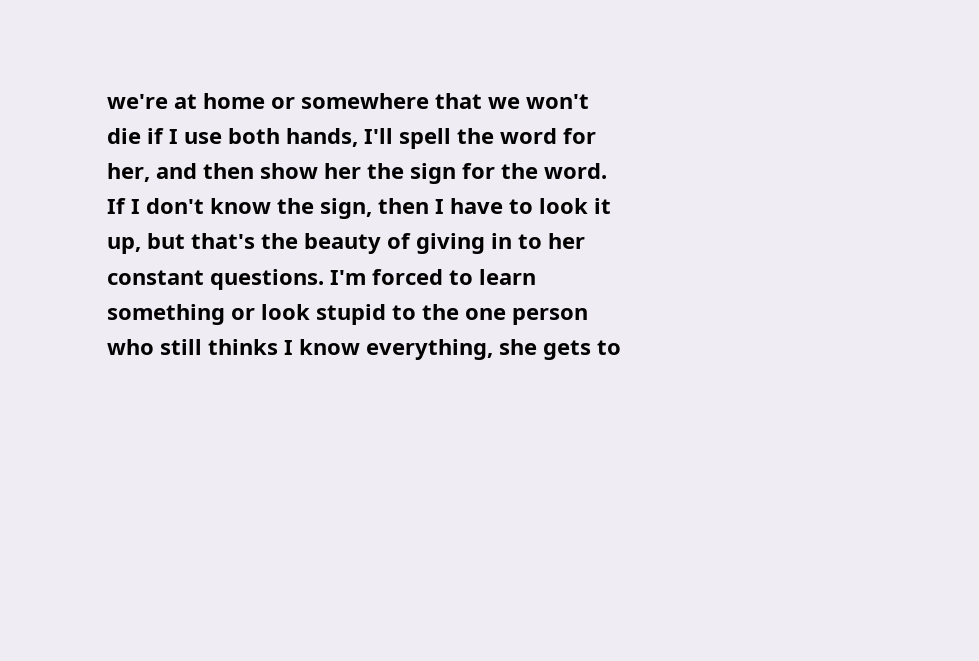we're at home or somewhere that we won't die if I use both hands, I'll spell the word for her, and then show her the sign for the word. If I don't know the sign, then I have to look it up, but that's the beauty of giving in to her constant questions. I'm forced to learn something or look stupid to the one person who still thinks I know everything, she gets to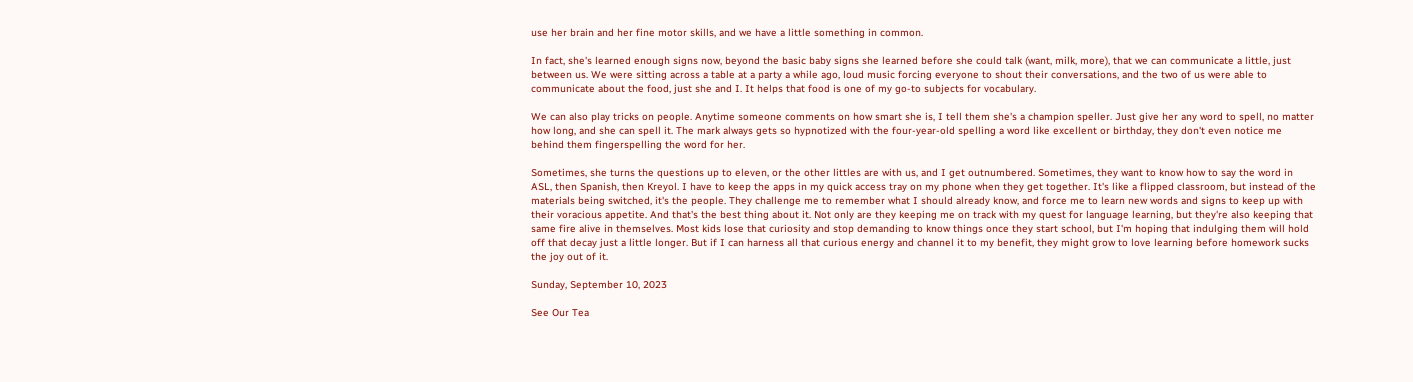use her brain and her fine motor skills, and we have a little something in common.

In fact, she's learned enough signs now, beyond the basic baby signs she learned before she could talk (want, milk, more), that we can communicate a little, just between us. We were sitting across a table at a party a while ago, loud music forcing everyone to shout their conversations, and the two of us were able to communicate about the food, just she and I. It helps that food is one of my go-to subjects for vocabulary.

We can also play tricks on people. Anytime someone comments on how smart she is, I tell them she's a champion speller. Just give her any word to spell, no matter how long, and she can spell it. The mark always gets so hypnotized with the four-year-old spelling a word like excellent or birthday, they don't even notice me behind them fingerspelling the word for her.

Sometimes, she turns the questions up to eleven, or the other littles are with us, and I get outnumbered. Sometimes, they want to know how to say the word in ASL, then Spanish, then Kreyol. I have to keep the apps in my quick access tray on my phone when they get together. It's like a flipped classroom, but instead of the materials being switched, it's the people. They challenge me to remember what I should already know, and force me to learn new words and signs to keep up with their voracious appetite. And that's the best thing about it. Not only are they keeping me on track with my quest for language learning, but they're also keeping that same fire alive in themselves. Most kids lose that curiosity and stop demanding to know things once they start school, but I'm hoping that indulging them will hold off that decay just a little longer. But if I can harness all that curious energy and channel it to my benefit, they might grow to love learning before homework sucks the joy out of it.

Sunday, September 10, 2023

See Our Tea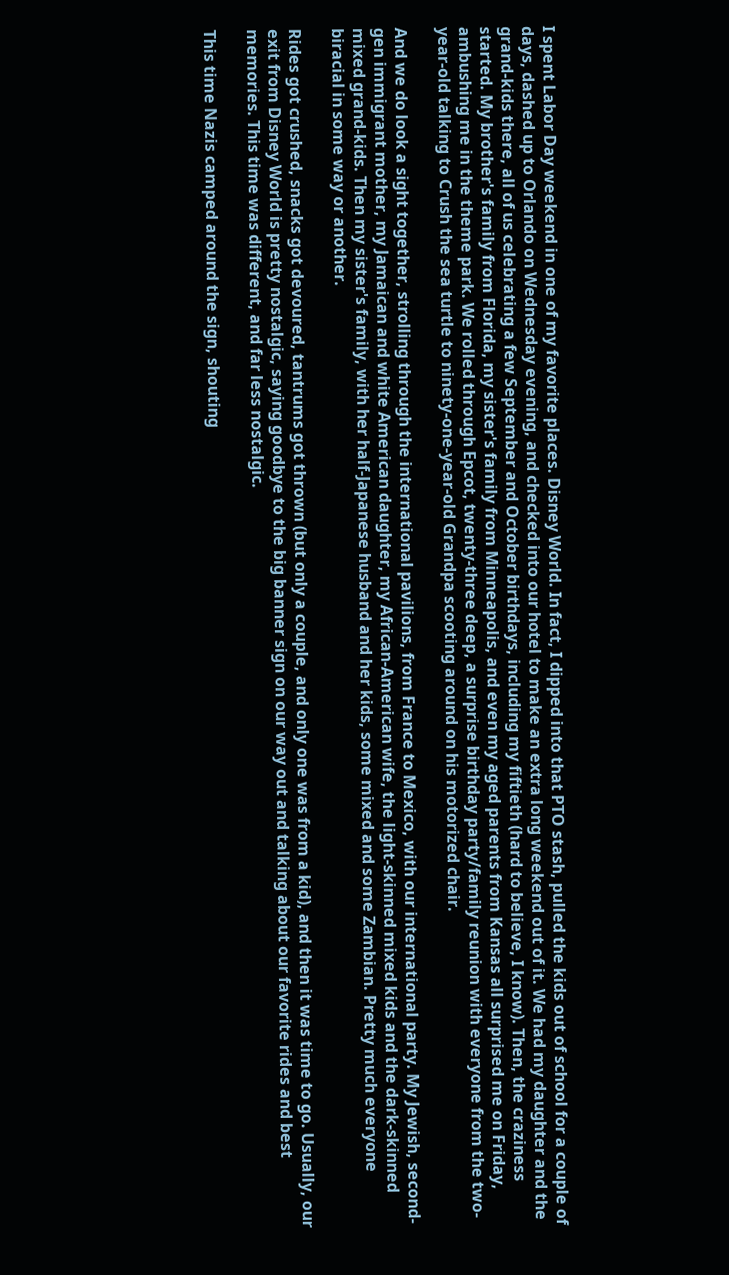I spent Labor Day weekend in one of my favorite places. Disney World. In fact, I dipped into that PTO stash, pulled the kids out of school for a couple of days, dashed up to Orlando on Wednesday evening, and checked into our hotel to make an extra long weekend out of it. We had my daughter and the grand-kids there, all of us celebrating a few September and October birthdays, including my fiftieth (hard to believe, I know). Then, the craziness started. My brother's family from Florida, my sister's family from Minneapolis, and even my aged parents from Kansas all surprised me on Friday, ambushing me in the theme park. We rolled through Epcot, twenty-three deep, a surprise birthday party/family reunion with everyone from the two-year-old talking to Crush the sea turtle to ninety-one-year-old Grandpa scooting around on his motorized chair.

And we do look a sight together, strolling through the international pavilions, from France to Mexico, with our international party. My Jewish, second-gen immigrant mother, my Jamaican and white American daughter, my African-American wife, the light-skinned mixed kids and the dark-skinned mixed grand-kids. Then my sister's family, with her half-Japanese husband and her kids, some mixed and some Zambian. Pretty much everyone biracial in some way or another.

Rides got crushed, snacks got devoured, tantrums got thrown (but only a couple, and only one was from a kid), and then it was time to go. Usually, our exit from Disney World is pretty nostalgic, saying goodbye to the big banner sign on our way out and talking about our favorite rides and best memories. This time was different, and far less nostalgic.

This time Nazis camped around the sign, shouting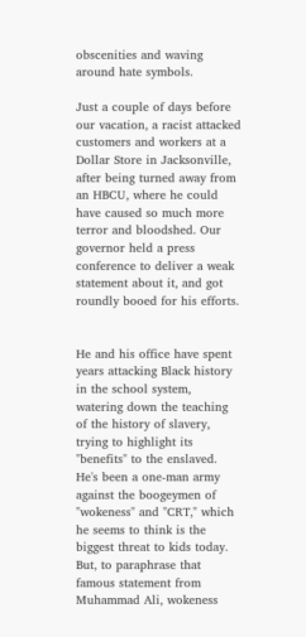obscenities and waving around hate symbols.

Just a couple of days before our vacation, a racist attacked customers and workers at a Dollar Store in Jacksonville, after being turned away from an HBCU, where he could have caused so much more terror and bloodshed. Our governor held a press conference to deliver a weak statement about it, and got roundly booed for his efforts.


He and his office have spent years attacking Black history in the school system, watering down the teaching of the history of slavery, trying to highlight its "benefits" to the enslaved. He's been a one-man army against the boogeymen of "wokeness" and "CRT," which he seems to think is the biggest threat to kids today. But, to paraphrase that famous statement from Muhammad Ali, wokeness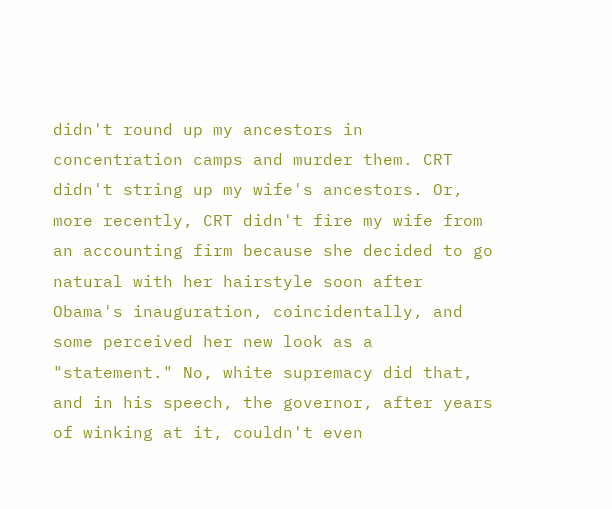didn't round up my ancestors in concentration camps and murder them. CRT didn't string up my wife's ancestors. Or, more recently, CRT didn't fire my wife from an accounting firm because she decided to go natural with her hairstyle soon after Obama's inauguration, coincidentally, and some perceived her new look as a "statement." No, white supremacy did that, and in his speech, the governor, after years of winking at it, couldn't even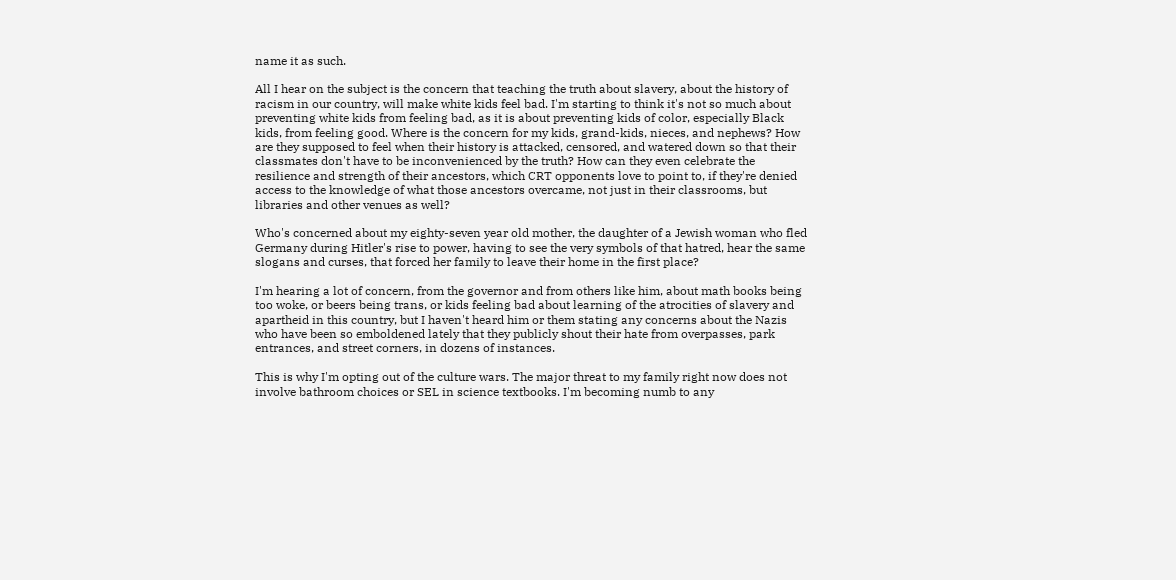name it as such.

All I hear on the subject is the concern that teaching the truth about slavery, about the history of racism in our country, will make white kids feel bad. I'm starting to think it's not so much about preventing white kids from feeling bad, as it is about preventing kids of color, especially Black kids, from feeling good. Where is the concern for my kids, grand-kids, nieces, and nephews? How are they supposed to feel when their history is attacked, censored, and watered down so that their classmates don't have to be inconvenienced by the truth? How can they even celebrate the resilience and strength of their ancestors, which CRT opponents love to point to, if they're denied access to the knowledge of what those ancestors overcame, not just in their classrooms, but libraries and other venues as well?

Who's concerned about my eighty-seven year old mother, the daughter of a Jewish woman who fled Germany during Hitler's rise to power, having to see the very symbols of that hatred, hear the same slogans and curses, that forced her family to leave their home in the first place?

I'm hearing a lot of concern, from the governor and from others like him, about math books being too woke, or beers being trans, or kids feeling bad about learning of the atrocities of slavery and apartheid in this country, but I haven't heard him or them stating any concerns about the Nazis who have been so emboldened lately that they publicly shout their hate from overpasses, park entrances, and street corners, in dozens of instances.

This is why I'm opting out of the culture wars. The major threat to my family right now does not involve bathroom choices or SEL in science textbooks. I'm becoming numb to any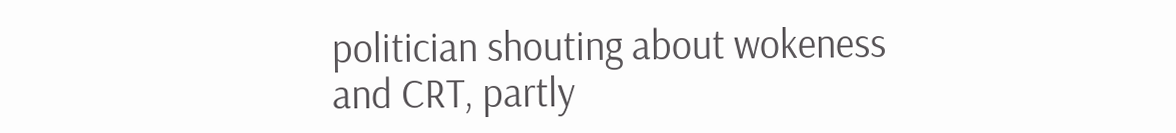politician shouting about wokeness and CRT, partly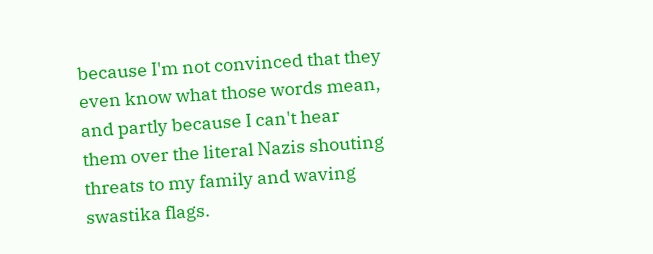because I'm not convinced that they even know what those words mean, and partly because I can't hear them over the literal Nazis shouting threats to my family and waving swastika flags.